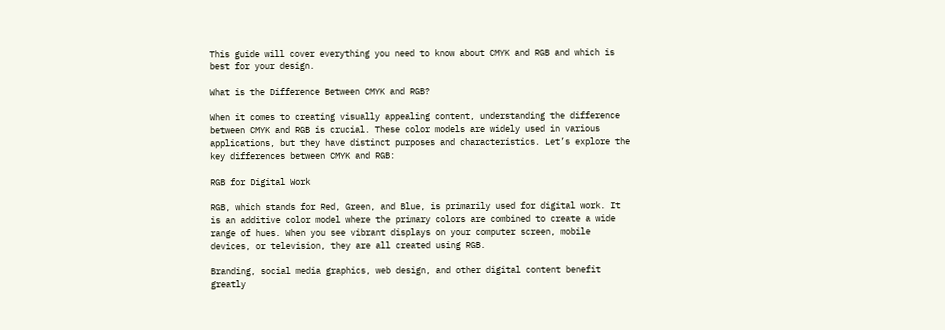This guide will cover everything you need to know about CMYK and RGB and which is best for your design.

What is the Difference Between CMYK and RGB?

When it comes to creating visually appealing content, understanding the difference between CMYK and RGB is crucial. These color models are widely used in various applications, but they have distinct purposes and characteristics. Let’s explore the key differences between CMYK and RGB:

RGB for Digital Work

RGB, which stands for Red, Green, and Blue, is primarily used for digital work. It is an additive color model where the primary colors are combined to create a wide range of hues. When you see vibrant displays on your computer screen, mobile devices, or television, they are all created using RGB.

Branding, social media graphics, web design, and other digital content benefit greatly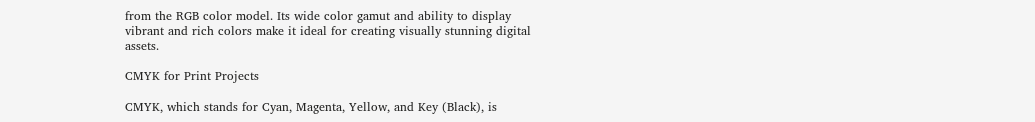from the RGB color model. Its wide color gamut and ability to display vibrant and rich colors make it ideal for creating visually stunning digital assets.

CMYK for Print Projects

CMYK, which stands for Cyan, Magenta, Yellow, and Key (Black), is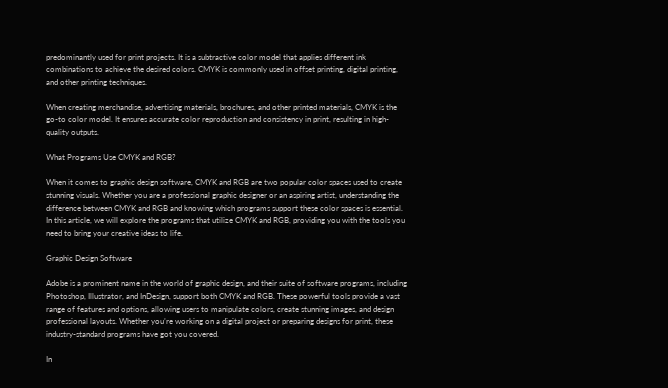predominantly used for print projects. It is a subtractive color model that applies different ink combinations to achieve the desired colors. CMYK is commonly used in offset printing, digital printing, and other printing techniques.

When creating merchandise, advertising materials, brochures, and other printed materials, CMYK is the go-to color model. It ensures accurate color reproduction and consistency in print, resulting in high-quality outputs.

What Programs Use CMYK and RGB?

When it comes to graphic design software, CMYK and RGB are two popular color spaces used to create stunning visuals. Whether you are a professional graphic designer or an aspiring artist, understanding the difference between CMYK and RGB and knowing which programs support these color spaces is essential. In this article, we will explore the programs that utilize CMYK and RGB, providing you with the tools you need to bring your creative ideas to life.

Graphic Design Software

Adobe is a prominent name in the world of graphic design, and their suite of software programs, including Photoshop, Illustrator, and InDesign, support both CMYK and RGB. These powerful tools provide a vast range of features and options, allowing users to manipulate colors, create stunning images, and design professional layouts. Whether you’re working on a digital project or preparing designs for print, these industry-standard programs have got you covered.

In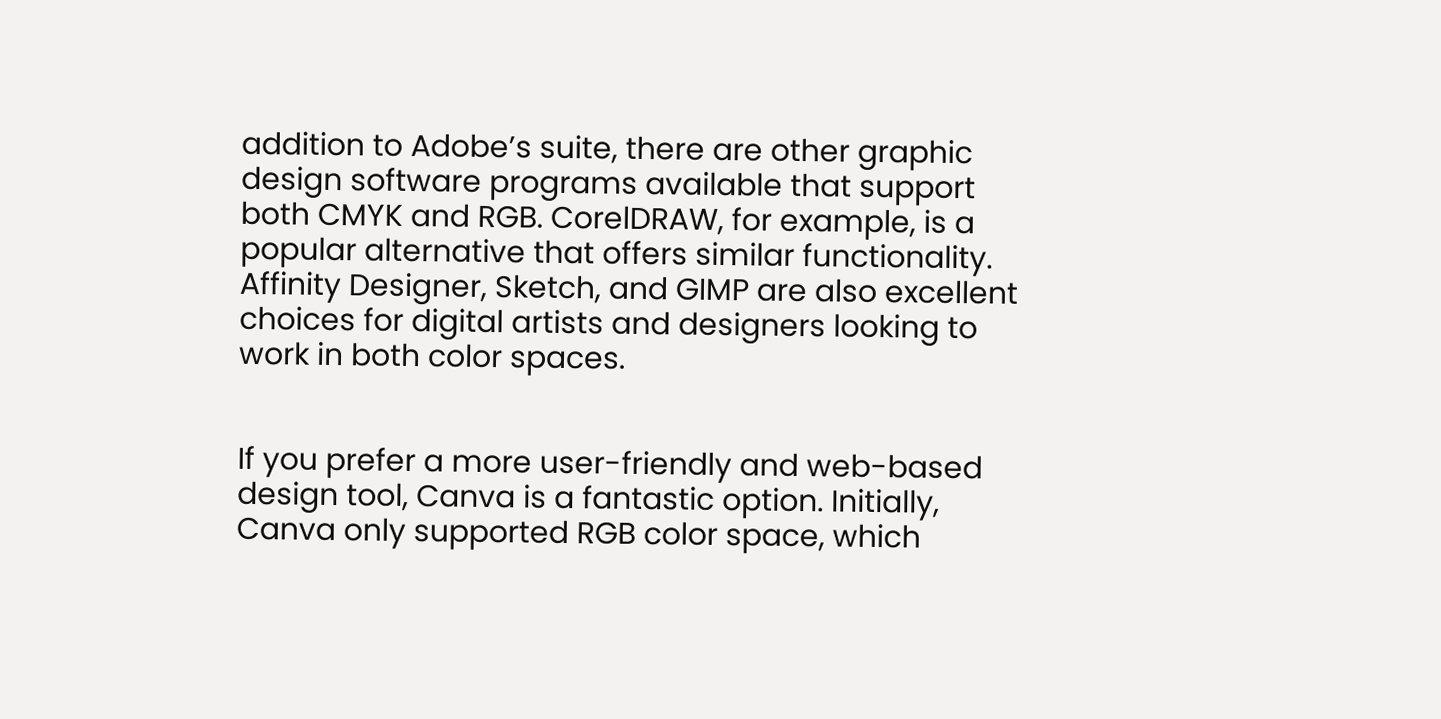addition to Adobe’s suite, there are other graphic design software programs available that support both CMYK and RGB. CorelDRAW, for example, is a popular alternative that offers similar functionality. Affinity Designer, Sketch, and GIMP are also excellent choices for digital artists and designers looking to work in both color spaces.


If you prefer a more user-friendly and web-based design tool, Canva is a fantastic option. Initially, Canva only supported RGB color space, which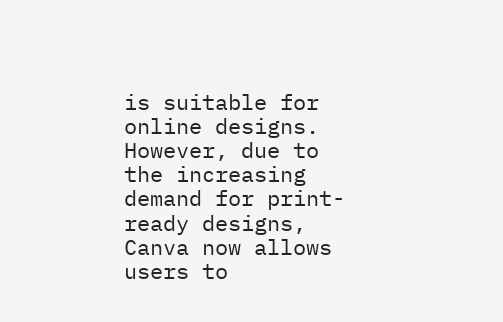is suitable for online designs. However, due to the increasing demand for print-ready designs, Canva now allows users to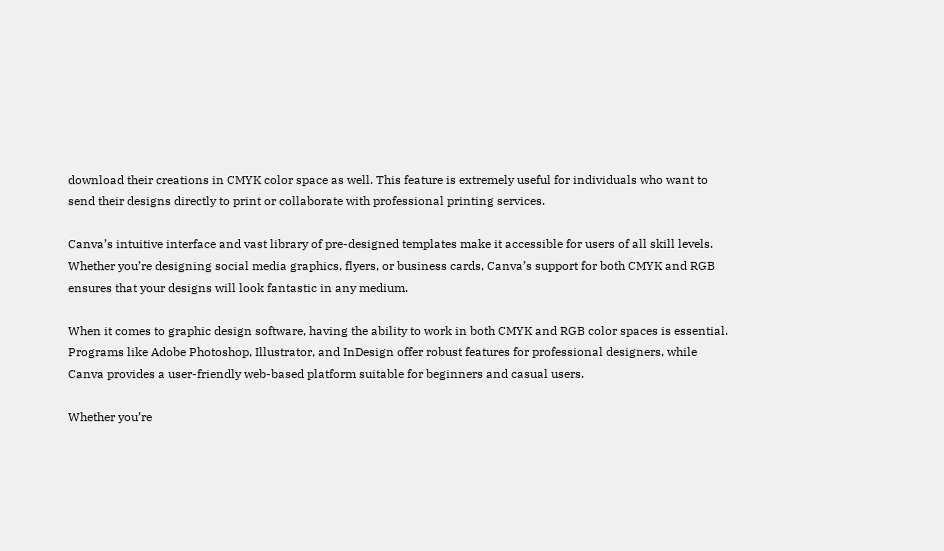download their creations in CMYK color space as well. This feature is extremely useful for individuals who want to send their designs directly to print or collaborate with professional printing services.

Canva’s intuitive interface and vast library of pre-designed templates make it accessible for users of all skill levels. Whether you’re designing social media graphics, flyers, or business cards, Canva’s support for both CMYK and RGB ensures that your designs will look fantastic in any medium.

When it comes to graphic design software, having the ability to work in both CMYK and RGB color spaces is essential. Programs like Adobe Photoshop, Illustrator, and InDesign offer robust features for professional designers, while Canva provides a user-friendly web-based platform suitable for beginners and casual users.

Whether you’re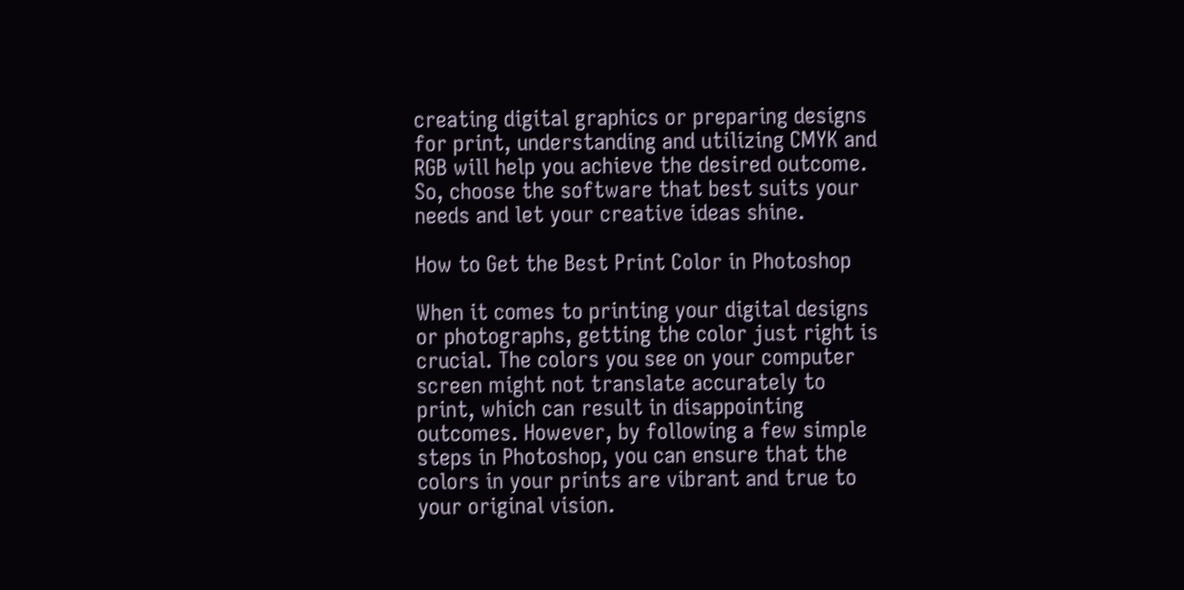creating digital graphics or preparing designs for print, understanding and utilizing CMYK and RGB will help you achieve the desired outcome. So, choose the software that best suits your needs and let your creative ideas shine.

How to Get the Best Print Color in Photoshop

When it comes to printing your digital designs or photographs, getting the color just right is crucial. The colors you see on your computer screen might not translate accurately to print, which can result in disappointing outcomes. However, by following a few simple steps in Photoshop, you can ensure that the colors in your prints are vibrant and true to your original vision.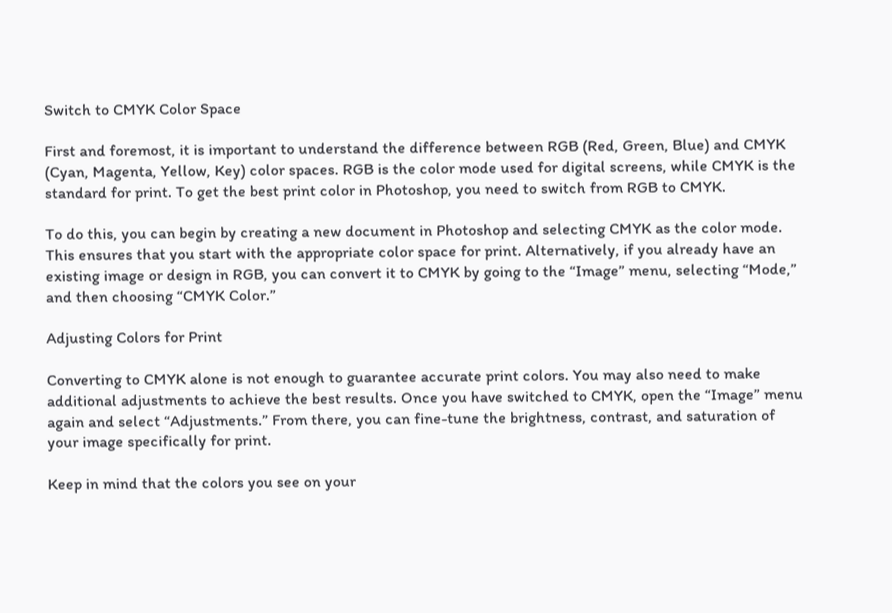Switch to CMYK Color Space

First and foremost, it is important to understand the difference between RGB (Red, Green, Blue) and CMYK (Cyan, Magenta, Yellow, Key) color spaces. RGB is the color mode used for digital screens, while CMYK is the standard for print. To get the best print color in Photoshop, you need to switch from RGB to CMYK.

To do this, you can begin by creating a new document in Photoshop and selecting CMYK as the color mode. This ensures that you start with the appropriate color space for print. Alternatively, if you already have an existing image or design in RGB, you can convert it to CMYK by going to the “Image” menu, selecting “Mode,” and then choosing “CMYK Color.”

Adjusting Colors for Print

Converting to CMYK alone is not enough to guarantee accurate print colors. You may also need to make additional adjustments to achieve the best results. Once you have switched to CMYK, open the “Image” menu again and select “Adjustments.” From there, you can fine-tune the brightness, contrast, and saturation of your image specifically for print.

Keep in mind that the colors you see on your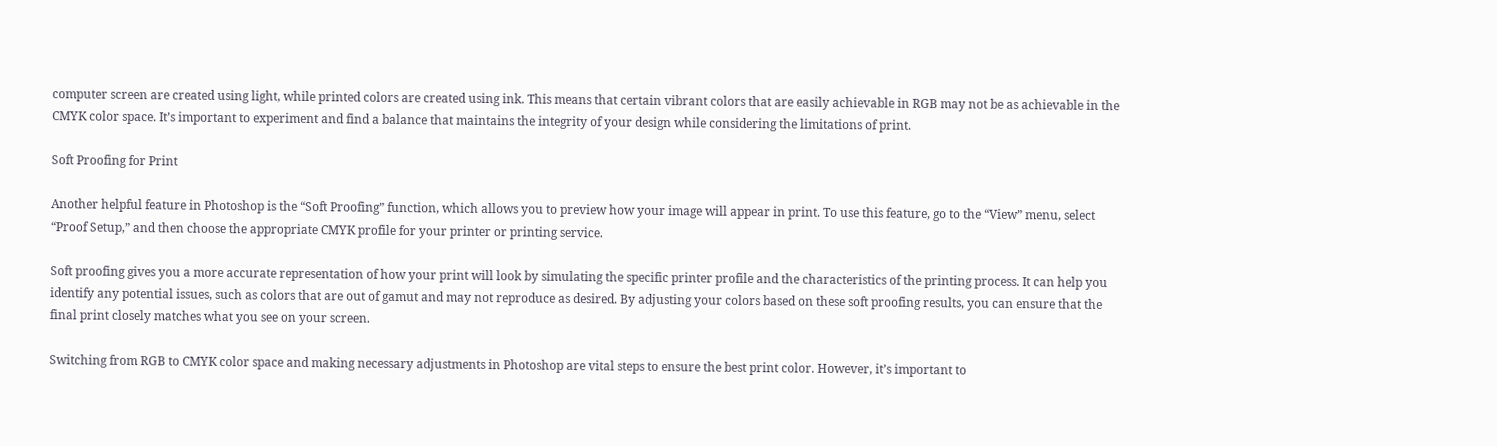computer screen are created using light, while printed colors are created using ink. This means that certain vibrant colors that are easily achievable in RGB may not be as achievable in the CMYK color space. It’s important to experiment and find a balance that maintains the integrity of your design while considering the limitations of print.

Soft Proofing for Print

Another helpful feature in Photoshop is the “Soft Proofing” function, which allows you to preview how your image will appear in print. To use this feature, go to the “View” menu, select “Proof Setup,” and then choose the appropriate CMYK profile for your printer or printing service.

Soft proofing gives you a more accurate representation of how your print will look by simulating the specific printer profile and the characteristics of the printing process. It can help you identify any potential issues, such as colors that are out of gamut and may not reproduce as desired. By adjusting your colors based on these soft proofing results, you can ensure that the final print closely matches what you see on your screen.

Switching from RGB to CMYK color space and making necessary adjustments in Photoshop are vital steps to ensure the best print color. However, it’s important to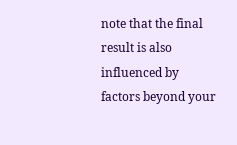note that the final result is also influenced by factors beyond your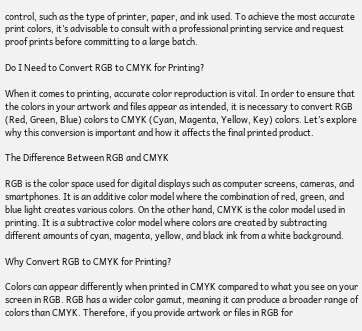control, such as the type of printer, paper, and ink used. To achieve the most accurate print colors, it’s advisable to consult with a professional printing service and request proof prints before committing to a large batch.

Do I Need to Convert RGB to CMYK for Printing?

When it comes to printing, accurate color reproduction is vital. In order to ensure that the colors in your artwork and files appear as intended, it is necessary to convert RGB (Red, Green, Blue) colors to CMYK (Cyan, Magenta, Yellow, Key) colors. Let’s explore why this conversion is important and how it affects the final printed product.

The Difference Between RGB and CMYK

RGB is the color space used for digital displays such as computer screens, cameras, and smartphones. It is an additive color model where the combination of red, green, and blue light creates various colors. On the other hand, CMYK is the color model used in printing. It is a subtractive color model where colors are created by subtracting different amounts of cyan, magenta, yellow, and black ink from a white background.

Why Convert RGB to CMYK for Printing?

Colors can appear differently when printed in CMYK compared to what you see on your screen in RGB. RGB has a wider color gamut, meaning it can produce a broader range of colors than CMYK. Therefore, if you provide artwork or files in RGB for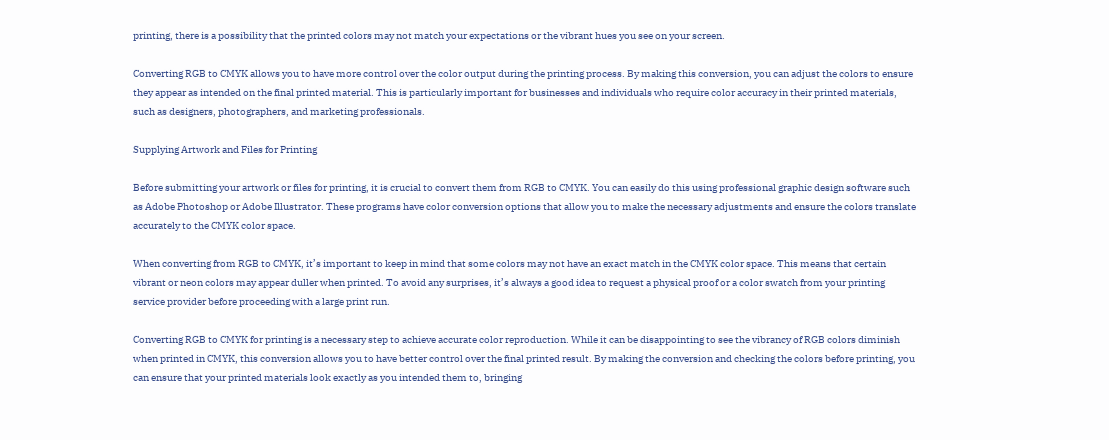printing, there is a possibility that the printed colors may not match your expectations or the vibrant hues you see on your screen.

Converting RGB to CMYK allows you to have more control over the color output during the printing process. By making this conversion, you can adjust the colors to ensure they appear as intended on the final printed material. This is particularly important for businesses and individuals who require color accuracy in their printed materials, such as designers, photographers, and marketing professionals.

Supplying Artwork and Files for Printing

Before submitting your artwork or files for printing, it is crucial to convert them from RGB to CMYK. You can easily do this using professional graphic design software such as Adobe Photoshop or Adobe Illustrator. These programs have color conversion options that allow you to make the necessary adjustments and ensure the colors translate accurately to the CMYK color space.

When converting from RGB to CMYK, it’s important to keep in mind that some colors may not have an exact match in the CMYK color space. This means that certain vibrant or neon colors may appear duller when printed. To avoid any surprises, it’s always a good idea to request a physical proof or a color swatch from your printing service provider before proceeding with a large print run.

Converting RGB to CMYK for printing is a necessary step to achieve accurate color reproduction. While it can be disappointing to see the vibrancy of RGB colors diminish when printed in CMYK, this conversion allows you to have better control over the final printed result. By making the conversion and checking the colors before printing, you can ensure that your printed materials look exactly as you intended them to, bringing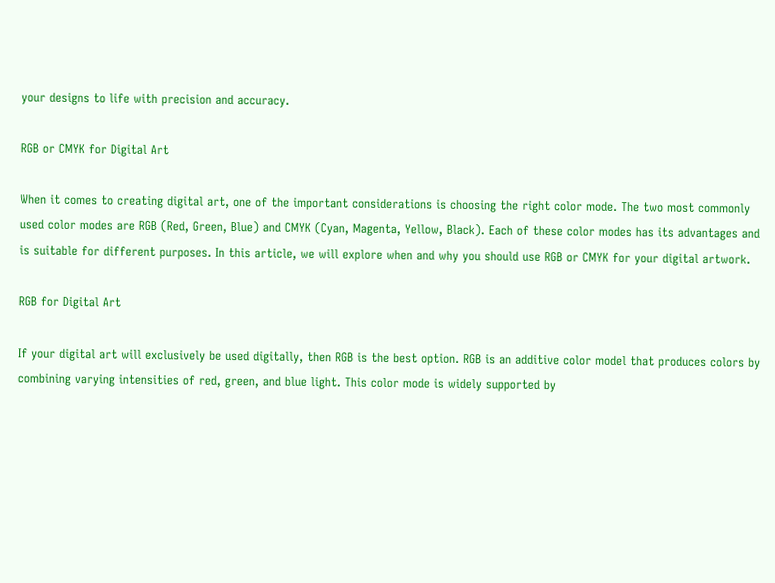your designs to life with precision and accuracy.

RGB or CMYK for Digital Art

When it comes to creating digital art, one of the important considerations is choosing the right color mode. The two most commonly used color modes are RGB (Red, Green, Blue) and CMYK (Cyan, Magenta, Yellow, Black). Each of these color modes has its advantages and is suitable for different purposes. In this article, we will explore when and why you should use RGB or CMYK for your digital artwork.

RGB for Digital Art

If your digital art will exclusively be used digitally, then RGB is the best option. RGB is an additive color model that produces colors by combining varying intensities of red, green, and blue light. This color mode is widely supported by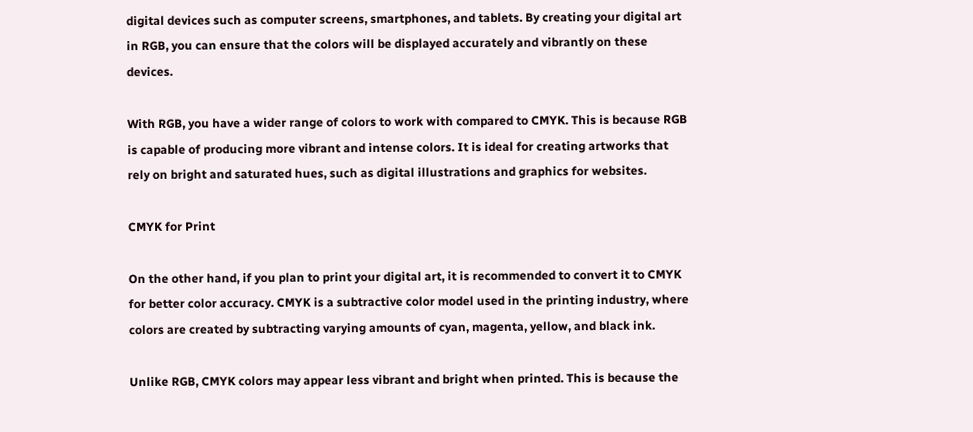digital devices such as computer screens, smartphones, and tablets. By creating your digital art in RGB, you can ensure that the colors will be displayed accurately and vibrantly on these devices.

With RGB, you have a wider range of colors to work with compared to CMYK. This is because RGB is capable of producing more vibrant and intense colors. It is ideal for creating artworks that rely on bright and saturated hues, such as digital illustrations and graphics for websites.

CMYK for Print

On the other hand, if you plan to print your digital art, it is recommended to convert it to CMYK for better color accuracy. CMYK is a subtractive color model used in the printing industry, where colors are created by subtracting varying amounts of cyan, magenta, yellow, and black ink.

Unlike RGB, CMYK colors may appear less vibrant and bright when printed. This is because the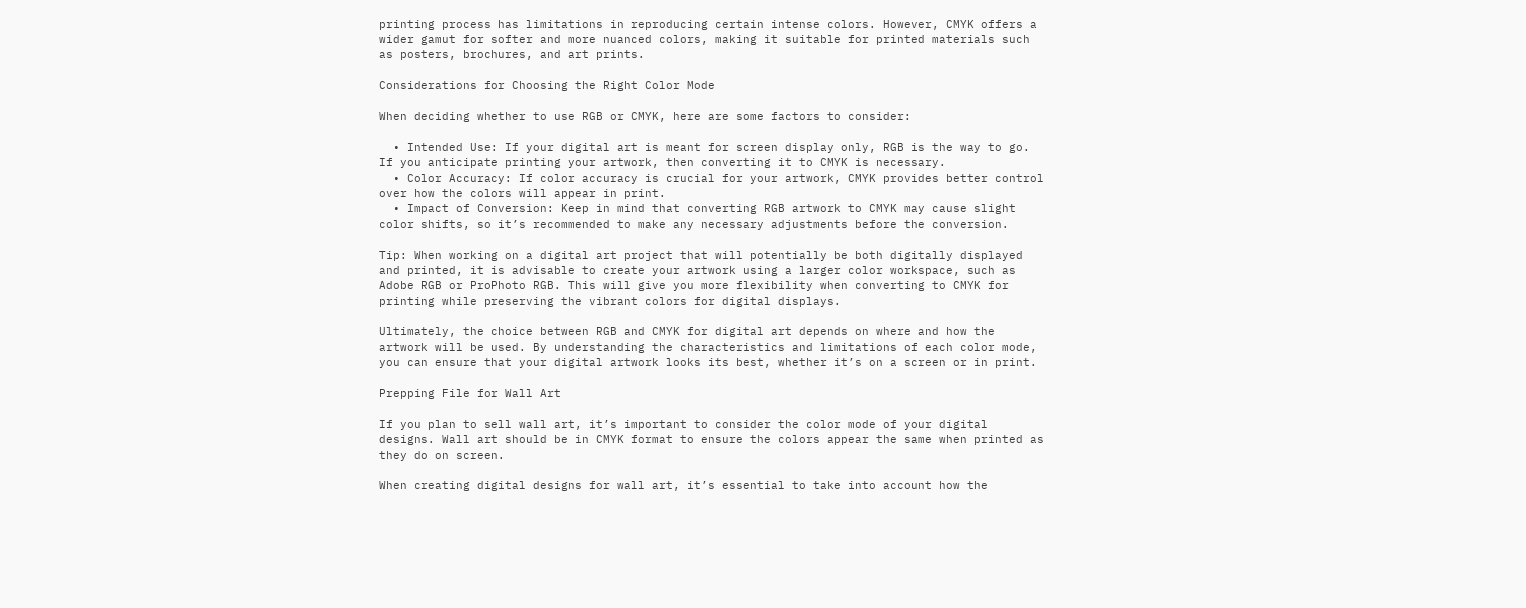printing process has limitations in reproducing certain intense colors. However, CMYK offers a wider gamut for softer and more nuanced colors, making it suitable for printed materials such as posters, brochures, and art prints.

Considerations for Choosing the Right Color Mode

When deciding whether to use RGB or CMYK, here are some factors to consider:

  • Intended Use: If your digital art is meant for screen display only, RGB is the way to go. If you anticipate printing your artwork, then converting it to CMYK is necessary.
  • Color Accuracy: If color accuracy is crucial for your artwork, CMYK provides better control over how the colors will appear in print.
  • Impact of Conversion: Keep in mind that converting RGB artwork to CMYK may cause slight color shifts, so it’s recommended to make any necessary adjustments before the conversion.

Tip: When working on a digital art project that will potentially be both digitally displayed and printed, it is advisable to create your artwork using a larger color workspace, such as Adobe RGB or ProPhoto RGB. This will give you more flexibility when converting to CMYK for printing while preserving the vibrant colors for digital displays.

Ultimately, the choice between RGB and CMYK for digital art depends on where and how the artwork will be used. By understanding the characteristics and limitations of each color mode, you can ensure that your digital artwork looks its best, whether it’s on a screen or in print.

Prepping File for Wall Art

If you plan to sell wall art, it’s important to consider the color mode of your digital designs. Wall art should be in CMYK format to ensure the colors appear the same when printed as they do on screen.

When creating digital designs for wall art, it’s essential to take into account how the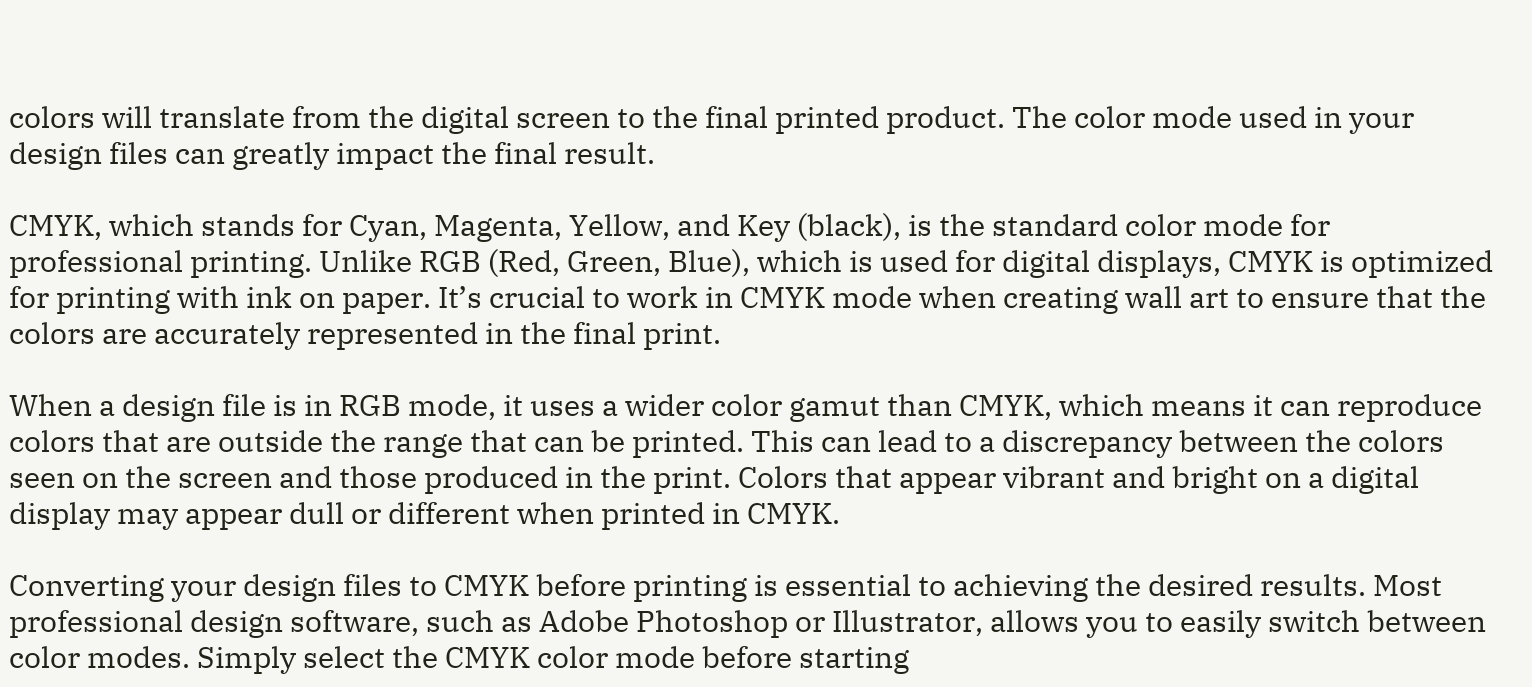colors will translate from the digital screen to the final printed product. The color mode used in your design files can greatly impact the final result.

CMYK, which stands for Cyan, Magenta, Yellow, and Key (black), is the standard color mode for professional printing. Unlike RGB (Red, Green, Blue), which is used for digital displays, CMYK is optimized for printing with ink on paper. It’s crucial to work in CMYK mode when creating wall art to ensure that the colors are accurately represented in the final print.

When a design file is in RGB mode, it uses a wider color gamut than CMYK, which means it can reproduce colors that are outside the range that can be printed. This can lead to a discrepancy between the colors seen on the screen and those produced in the print. Colors that appear vibrant and bright on a digital display may appear dull or different when printed in CMYK.

Converting your design files to CMYK before printing is essential to achieving the desired results. Most professional design software, such as Adobe Photoshop or Illustrator, allows you to easily switch between color modes. Simply select the CMYK color mode before starting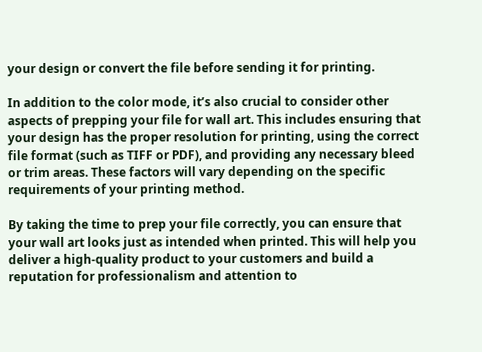your design or convert the file before sending it for printing.

In addition to the color mode, it’s also crucial to consider other aspects of prepping your file for wall art. This includes ensuring that your design has the proper resolution for printing, using the correct file format (such as TIFF or PDF), and providing any necessary bleed or trim areas. These factors will vary depending on the specific requirements of your printing method.

By taking the time to prep your file correctly, you can ensure that your wall art looks just as intended when printed. This will help you deliver a high-quality product to your customers and build a reputation for professionalism and attention to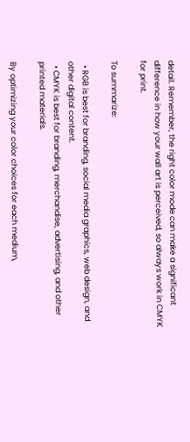detail. Remember, the right color mode can make a significant difference in how your wall art is perceived, so always work in CMYK for print.

To summarize:

  • RGB is best for branding, social media graphics, web design, and other digital content.
  • CMYK is best for branding, merchandise, advertising, and other printed materials.

By optimizing your color choices for each medium,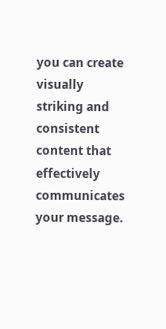you can create visually striking and consistent content that effectively communicates your message.